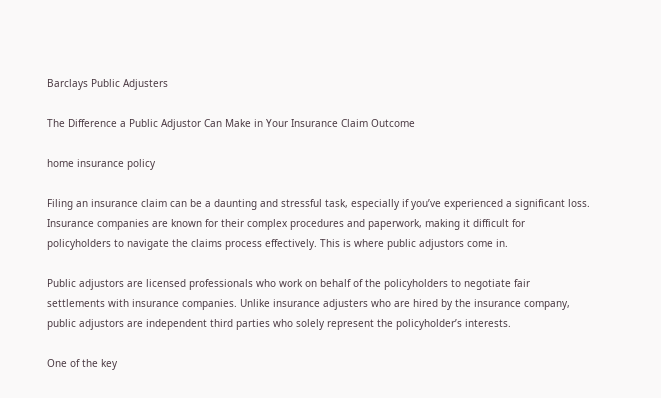Barclays Public Adjusters

The Difference a Public Adjustor Can Make in Your Insurance Claim Outcome

home insurance policy

Filing an insurance claim can be a daunting and stressful task, especially if you’ve experienced a significant loss. Insurance companies are known for their complex procedures and paperwork, making it difficult for policyholders to navigate the claims process effectively. This is where public adjustors come in.

Public adjustors are licensed professionals who work on behalf of the policyholders to negotiate fair settlements with insurance companies. Unlike insurance adjusters who are hired by the insurance company, public adjustors are independent third parties who solely represent the policyholder’s interests.

One of the key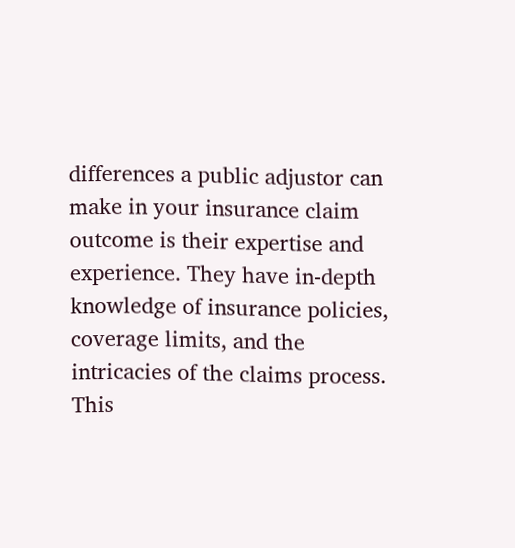differences a public adjustor can make in your insurance claim outcome is their expertise and experience. They have in-depth knowledge of insurance policies, coverage limits, and the intricacies of the claims process. This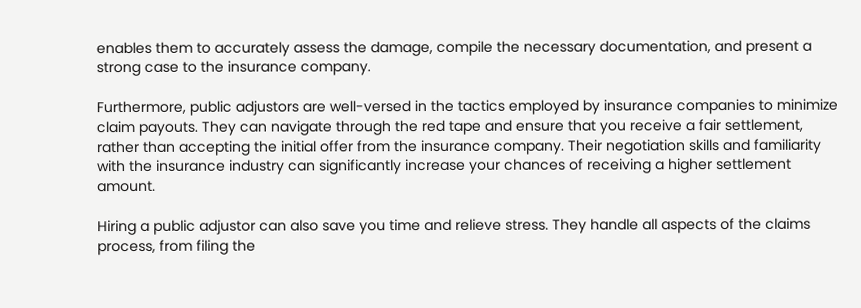enables them to accurately assess the damage, compile the necessary documentation, and present a strong case to the insurance company.

Furthermore, public adjustors are well-versed in the tactics employed by insurance companies to minimize claim payouts. They can navigate through the red tape and ensure that you receive a fair settlement, rather than accepting the initial offer from the insurance company. Their negotiation skills and familiarity with the insurance industry can significantly increase your chances of receiving a higher settlement amount.

Hiring a public adjustor can also save you time and relieve stress. They handle all aspects of the claims process, from filing the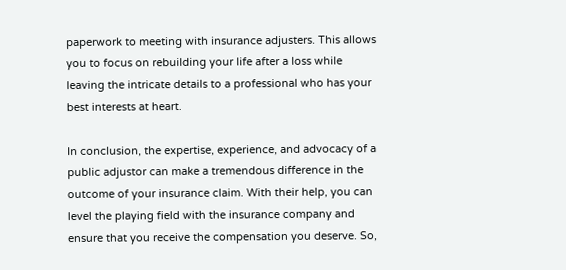paperwork to meeting with insurance adjusters. This allows you to focus on rebuilding your life after a loss while leaving the intricate details to a professional who has your best interests at heart.

In conclusion, the expertise, experience, and advocacy of a public adjustor can make a tremendous difference in the outcome of your insurance claim. With their help, you can level the playing field with the insurance company and ensure that you receive the compensation you deserve. So,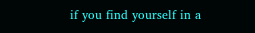if you find yourself in a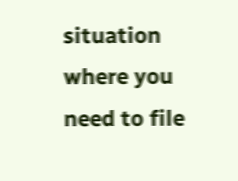situation where you need to file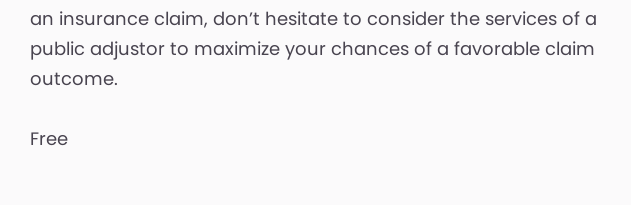an insurance claim, don’t hesitate to consider the services of a public adjustor to maximize your chances of a favorable claim outcome.

Free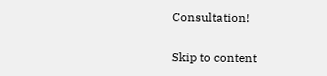Consultation!

Skip to content